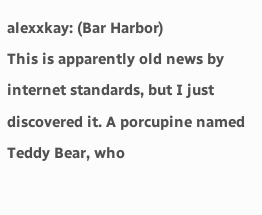alexxkay: (Bar Harbor)
This is apparently old news by internet standards, but I just discovered it. A porcupine named Teddy Bear, who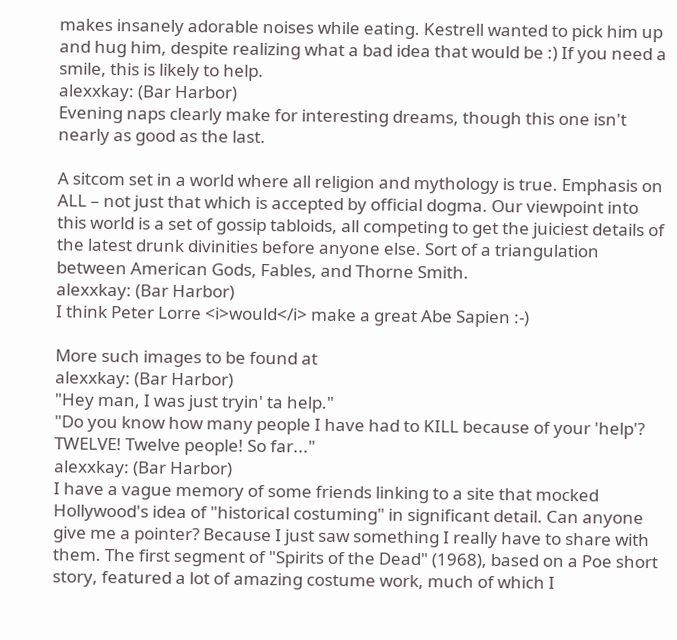makes insanely adorable noises while eating. Kestrell wanted to pick him up and hug him, despite realizing what a bad idea that would be :) If you need a smile, this is likely to help.
alexxkay: (Bar Harbor)
Evening naps clearly make for interesting dreams, though this one isn't nearly as good as the last.

A sitcom set in a world where all religion and mythology is true. Emphasis on ALL – not just that which is accepted by official dogma. Our viewpoint into this world is a set of gossip tabloids, all competing to get the juiciest details of the latest drunk divinities before anyone else. Sort of a triangulation between American Gods, Fables, and Thorne Smith.
alexxkay: (Bar Harbor)
I think Peter Lorre <i>would</i> make a great Abe Sapien :-)

More such images to be found at
alexxkay: (Bar Harbor)
"Hey man, I was just tryin' ta help."
"Do you know how many people I have had to KILL because of your 'help'? TWELVE! Twelve people! So far..."
alexxkay: (Bar Harbor)
I have a vague memory of some friends linking to a site that mocked Hollywood's idea of "historical costuming" in significant detail. Can anyone give me a pointer? Because I just saw something I really have to share with them. The first segment of "Spirits of the Dead" (1968), based on a Poe short story, featured a lot of amazing costume work, much of which I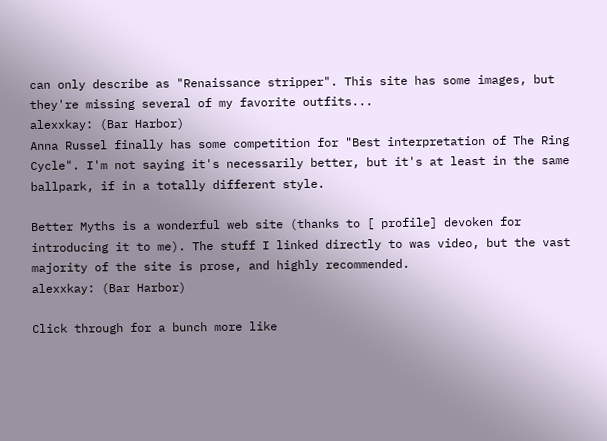can only describe as "Renaissance stripper". This site has some images, but they're missing several of my favorite outfits...
alexxkay: (Bar Harbor)
Anna Russel finally has some competition for "Best interpretation of The Ring Cycle". I'm not saying it's necessarily better, but it's at least in the same ballpark, if in a totally different style.

Better Myths is a wonderful web site (thanks to [ profile] devoken for introducing it to me). The stuff I linked directly to was video, but the vast majority of the site is prose, and highly recommended.
alexxkay: (Bar Harbor)

Click through for a bunch more like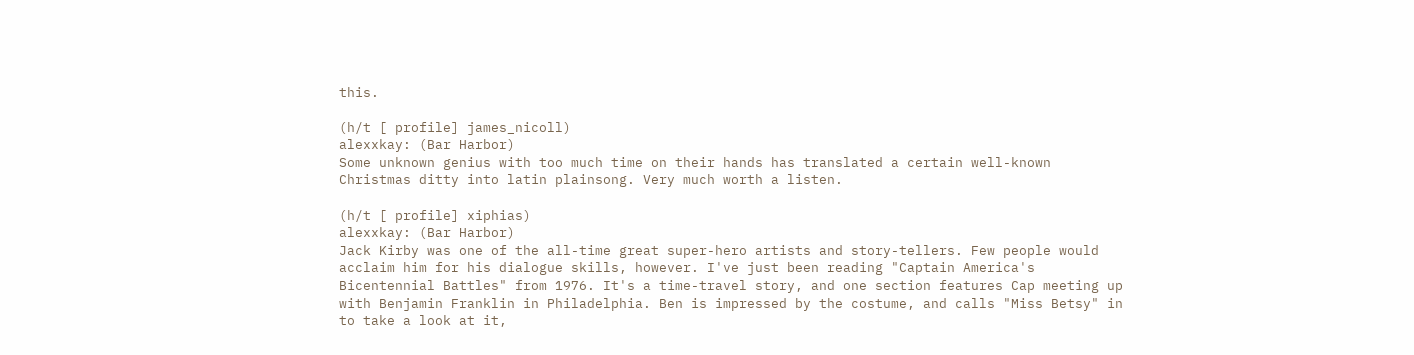this.

(h/t [ profile] james_nicoll)
alexxkay: (Bar Harbor)
Some unknown genius with too much time on their hands has translated a certain well-known Christmas ditty into latin plainsong. Very much worth a listen.

(h/t [ profile] xiphias)
alexxkay: (Bar Harbor)
Jack Kirby was one of the all-time great super-hero artists and story-tellers. Few people would acclaim him for his dialogue skills, however. I've just been reading "Captain America's Bicentennial Battles" from 1976. It's a time-travel story, and one section features Cap meeting up with Benjamin Franklin in Philadelphia. Ben is impressed by the costume, and calls "Miss Betsy" in to take a look at it,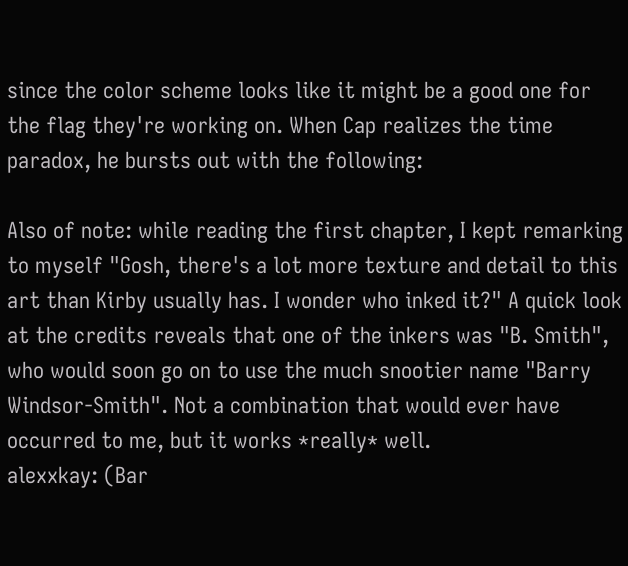since the color scheme looks like it might be a good one for the flag they're working on. When Cap realizes the time paradox, he bursts out with the following:

Also of note: while reading the first chapter, I kept remarking to myself "Gosh, there's a lot more texture and detail to this art than Kirby usually has. I wonder who inked it?" A quick look at the credits reveals that one of the inkers was "B. Smith", who would soon go on to use the much snootier name "Barry Windsor-Smith". Not a combination that would ever have occurred to me, but it works *really* well.
alexxkay: (Bar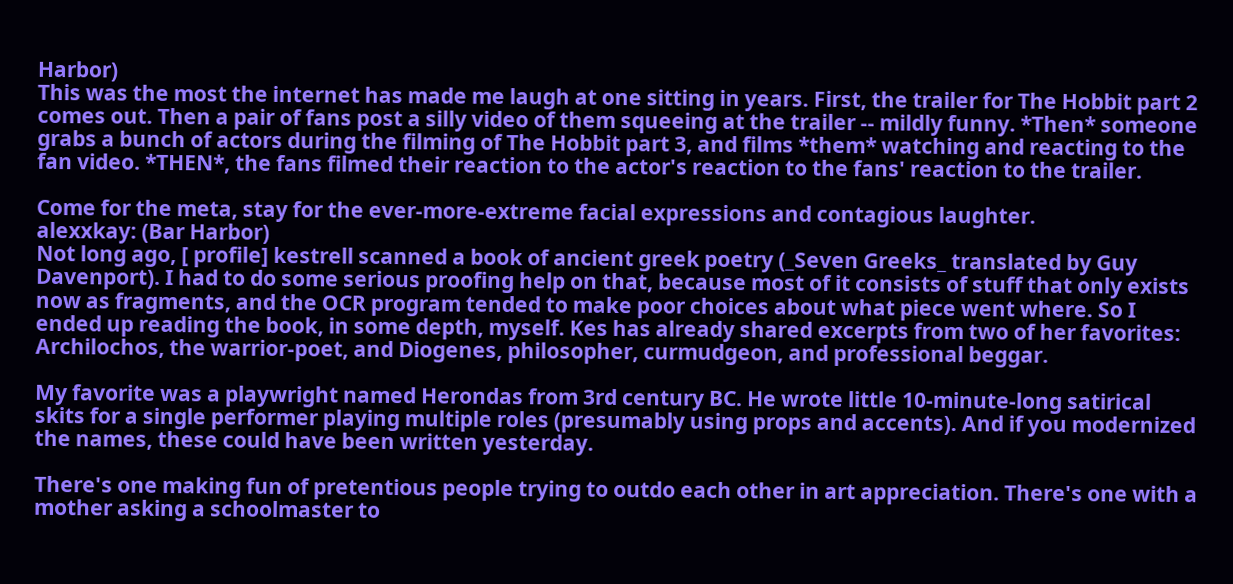Harbor)
This was the most the internet has made me laugh at one sitting in years. First, the trailer for The Hobbit part 2 comes out. Then a pair of fans post a silly video of them squeeing at the trailer -- mildly funny. *Then* someone grabs a bunch of actors during the filming of The Hobbit part 3, and films *them* watching and reacting to the fan video. *THEN*, the fans filmed their reaction to the actor's reaction to the fans' reaction to the trailer.

Come for the meta, stay for the ever-more-extreme facial expressions and contagious laughter.
alexxkay: (Bar Harbor)
Not long ago, [ profile] kestrell scanned a book of ancient greek poetry (_Seven Greeks_ translated by Guy Davenport). I had to do some serious proofing help on that, because most of it consists of stuff that only exists now as fragments, and the OCR program tended to make poor choices about what piece went where. So I ended up reading the book, in some depth, myself. Kes has already shared excerpts from two of her favorites: Archilochos, the warrior-poet, and Diogenes, philosopher, curmudgeon, and professional beggar.

My favorite was a playwright named Herondas from 3rd century BC. He wrote little 10-minute-long satirical skits for a single performer playing multiple roles (presumably using props and accents). And if you modernized the names, these could have been written yesterday.

There's one making fun of pretentious people trying to outdo each other in art appreciation. There's one with a mother asking a schoolmaster to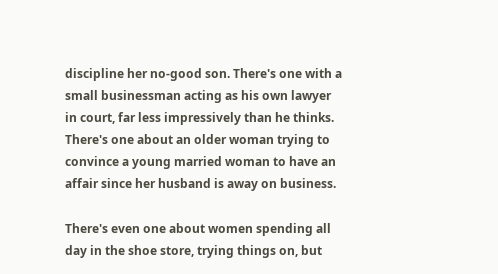discipline her no-good son. There's one with a small businessman acting as his own lawyer in court, far less impressively than he thinks. There's one about an older woman trying to convince a young married woman to have an affair since her husband is away on business.

There's even one about women spending all day in the shoe store, trying things on, but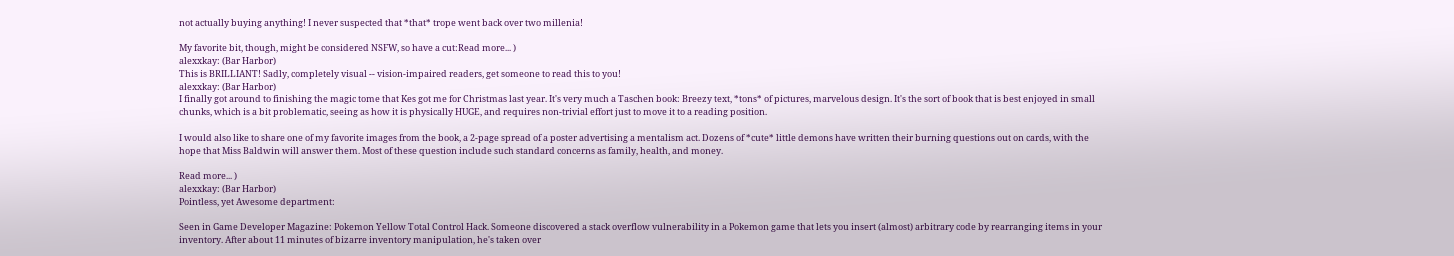not actually buying anything! I never suspected that *that* trope went back over two millenia!

My favorite bit, though, might be considered NSFW, so have a cut:Read more... )
alexxkay: (Bar Harbor)
This is BRILLIANT! Sadly, completely visual -- vision-impaired readers, get someone to read this to you!
alexxkay: (Bar Harbor)
I finally got around to finishing the magic tome that Kes got me for Christmas last year. It's very much a Taschen book: Breezy text, *tons* of pictures, marvelous design. It's the sort of book that is best enjoyed in small chunks, which is a bit problematic, seeing as how it is physically HUGE, and requires non-trivial effort just to move it to a reading position.

I would also like to share one of my favorite images from the book, a 2-page spread of a poster advertising a mentalism act. Dozens of *cute* little demons have written their burning questions out on cards, with the hope that Miss Baldwin will answer them. Most of these question include such standard concerns as family, health, and money.

Read more... )
alexxkay: (Bar Harbor)
Pointless, yet Awesome department:

Seen in Game Developer Magazine: Pokemon Yellow Total Control Hack. Someone discovered a stack overflow vulnerability in a Pokemon game that lets you insert (almost) arbitrary code by rearranging items in your inventory. After about 11 minutes of bizarre inventory manipulation, he's taken over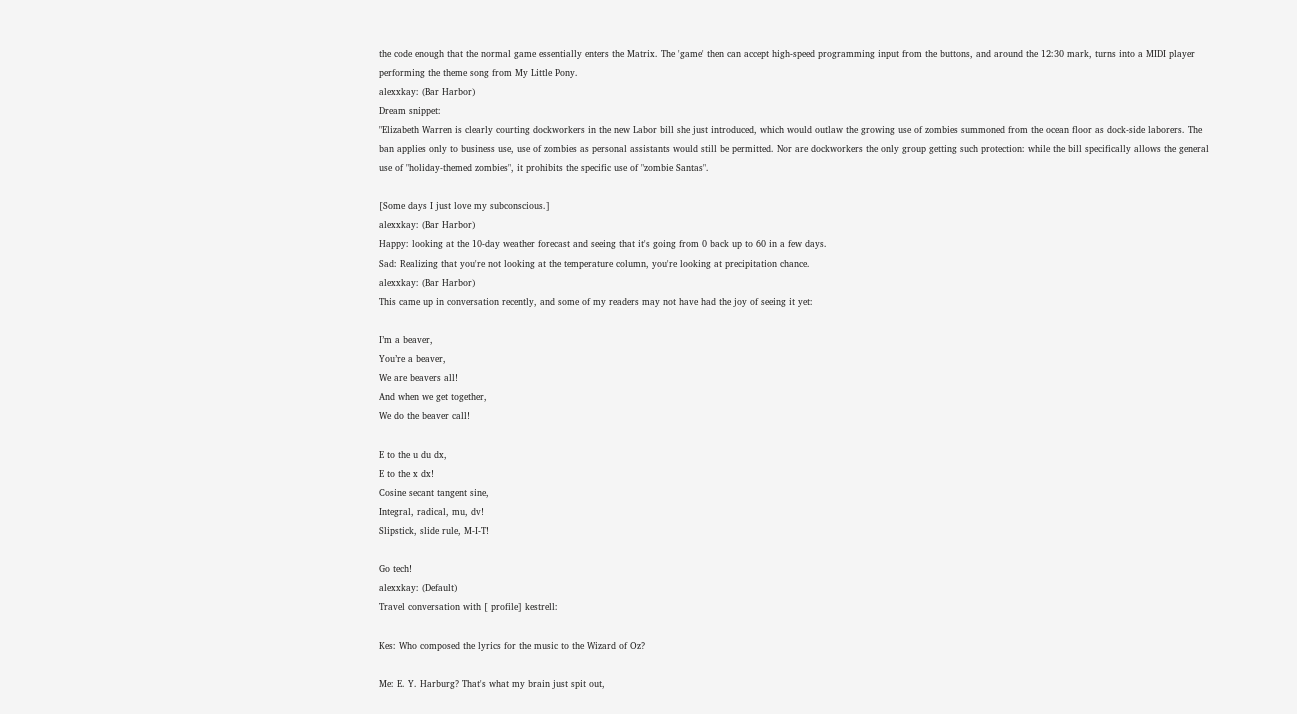the code enough that the normal game essentially enters the Matrix. The 'game' then can accept high-speed programming input from the buttons, and around the 12:30 mark, turns into a MIDI player performing the theme song from My Little Pony.
alexxkay: (Bar Harbor)
Dream snippet:
"Elizabeth Warren is clearly courting dockworkers in the new Labor bill she just introduced, which would outlaw the growing use of zombies summoned from the ocean floor as dock-side laborers. The ban applies only to business use, use of zombies as personal assistants would still be permitted. Nor are dockworkers the only group getting such protection: while the bill specifically allows the general use of "holiday-themed zombies", it prohibits the specific use of "zombie Santas".

[Some days I just love my subconscious.]
alexxkay: (Bar Harbor)
Happy: looking at the 10-day weather forecast and seeing that it's going from 0 back up to 60 in a few days.
Sad: Realizing that you're not looking at the temperature column, you're looking at precipitation chance.
alexxkay: (Bar Harbor)
This came up in conversation recently, and some of my readers may not have had the joy of seeing it yet:

I’m a beaver,
You’re a beaver,
We are beavers all!
And when we get together,
We do the beaver call!

E to the u du dx,
E to the x dx!
Cosine secant tangent sine,
Integral, radical, mu, dv!
Slipstick, slide rule, M-I-T!

Go tech!
alexxkay: (Default)
Travel conversation with [ profile] kestrell:

Kes: Who composed the lyrics for the music to the Wizard of Oz?

Me: E. Y. Harburg? That's what my brain just spit out,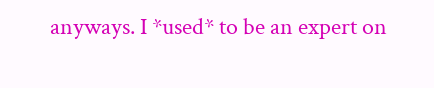anyways. I *used* to be an expert on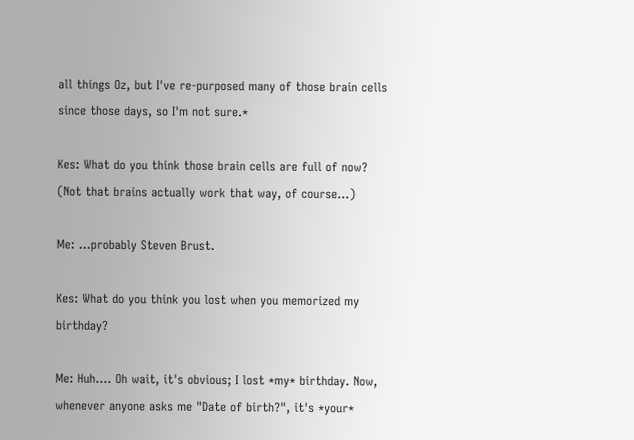all things Oz, but I've re-purposed many of those brain cells since those days, so I'm not sure.*

Kes: What do you think those brain cells are full of now? (Not that brains actually work that way, of course...)

Me: ...probably Steven Brust.

Kes: What do you think you lost when you memorized my birthday?

Me: Huh.... Oh wait, it's obvious; I lost *my* birthday. Now, whenever anyone asks me "Date of birth?", it's *your*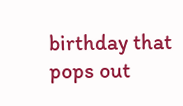birthday that pops out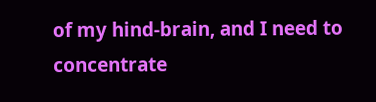of my hind-brain, and I need to concentrate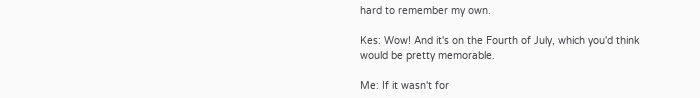hard to remember my own.

Kes: Wow! And it's on the Fourth of July, which you'd think would be pretty memorable.

Me: If it wasn't for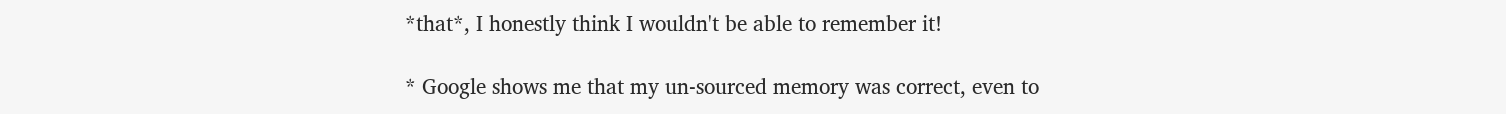*that*, I honestly think I wouldn't be able to remember it!

* Google shows me that my un-sourced memory was correct, even to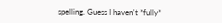spelling. Guess I haven't *fully*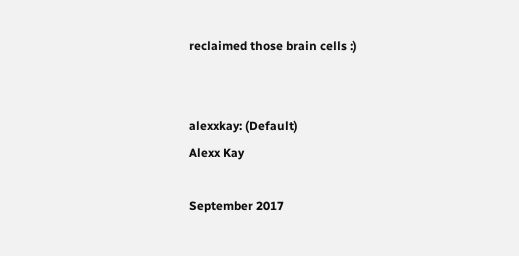reclaimed those brain cells :)


alexxkay: (Default)
Alexx Kay

September 2017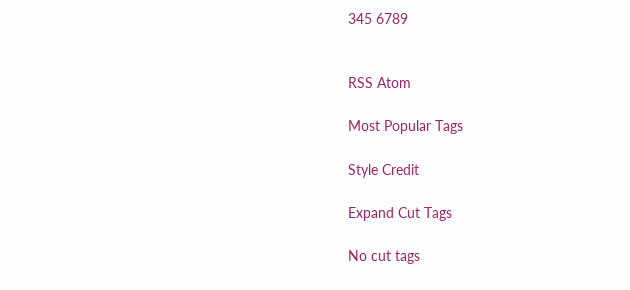345 6789


RSS Atom

Most Popular Tags

Style Credit

Expand Cut Tags

No cut tags